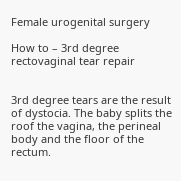Female urogenital surgery

How to – 3rd degree rectovaginal tear repair


3rd degree tears are the result of dystocia. The baby splits the roof the vagina, the perineal body and the floor of the rectum.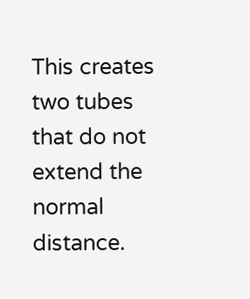This creates two tubes that do not extend the normal distance.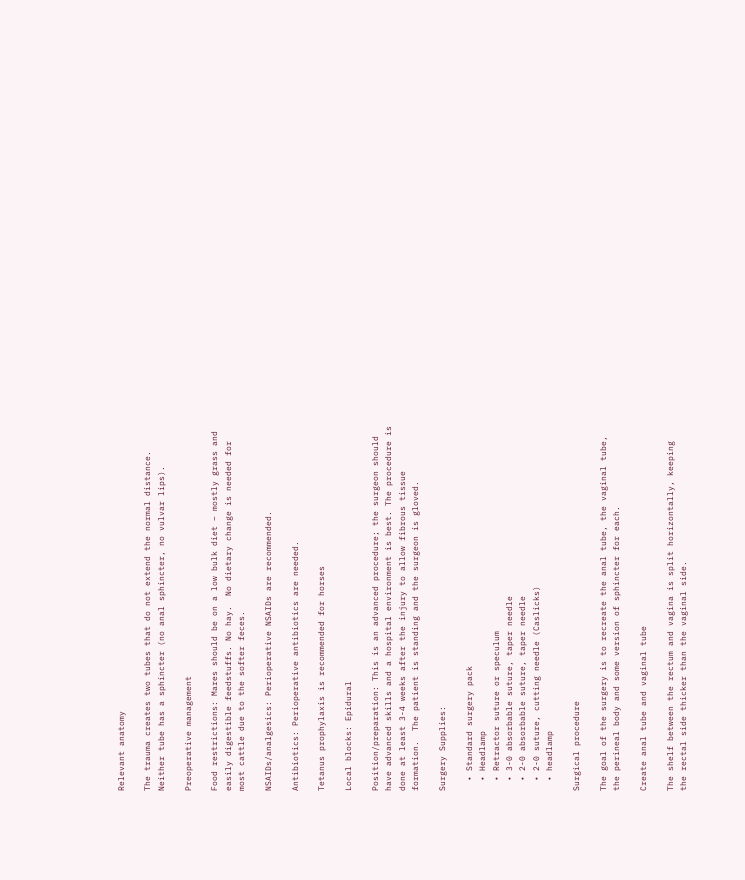Relevant anatomy

The trauma creates two tubes that do not extend the normal distance. Neither tube has a sphincter (no anal sphincter, no vulvar lips).

Preoperative management

Food restrictions: Mares should be on a low bulk diet – mostly grass and easily digestible feedstuffs. No hay.  No dietary change is needed for most cattle due to the softer feces.

NSAIDs/analgesics: Perioperative NSAIDs are recommended.

Antibiotics: Perioperative antibiotics are needed.

Tetanus prophylaxis is recommended for horses

Local blocks: Epidural

Position/preparation: This is an advanced procedure; the surgeon should have advanced skills and a hospital environment is best. The procedure is done at least 3-4 weeks after the injury to allow fibrous tissue formation.  The patient is standing and the surgeon is gloved.

Surgery Supplies:

  • Standard surgery pack
  • Headlamp
  • Retractor suture or speculum
  • 3-0 absorbable suture, taper needle
  • 2-0 absorbable suture, taper needle
  • 2-0 suture, cutting needle (Caslicks)
  • headlamp

Surgical procedure

The goal of the surgery is to recreate the anal tube, the vaginal tube, the perineal body and some version of sphincter for each.

Create anal tube and vaginal tube

The shelf between the rectum and vagina is split horizontally, keeping the rectal side thicker than the vaginal side.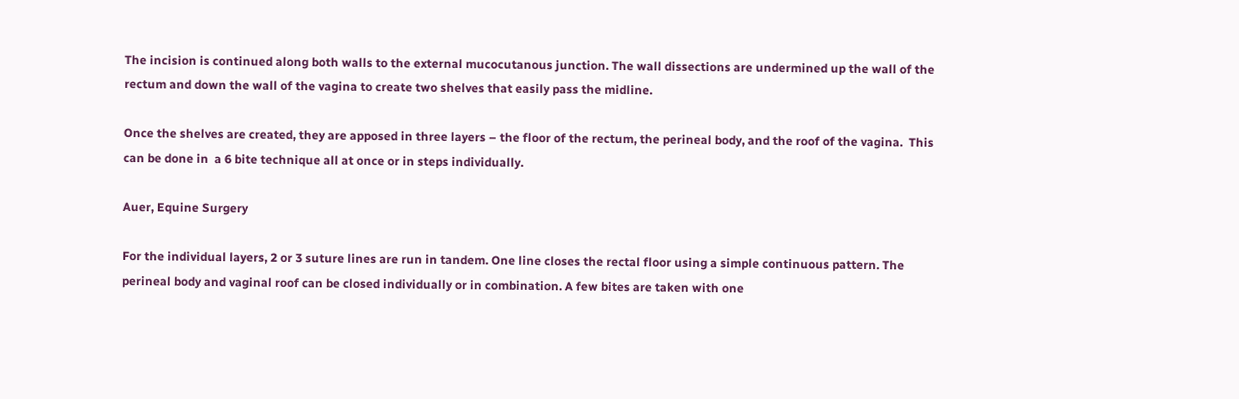The incision is continued along both walls to the external mucocutanous junction. The wall dissections are undermined up the wall of the rectum and down the wall of the vagina to create two shelves that easily pass the midline.

Once the shelves are created, they are apposed in three layers – the floor of the rectum, the perineal body, and the roof of the vagina.  This can be done in  a 6 bite technique all at once or in steps individually.

Auer, Equine Surgery

For the individual layers, 2 or 3 suture lines are run in tandem. One line closes the rectal floor using a simple continuous pattern. The perineal body and vaginal roof can be closed individually or in combination. A few bites are taken with one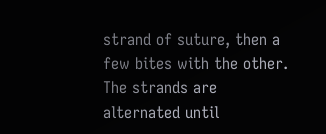strand of suture, then a few bites with the other. The strands are alternated until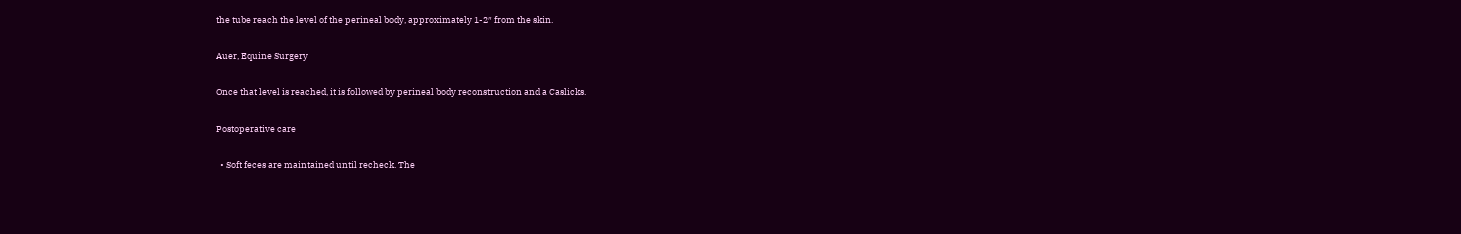the tube reach the level of the perineal body, approximately 1-2″ from the skin.

Auer, Equine Surgery

Once that level is reached, it is followed by perineal body reconstruction and a Caslicks.

Postoperative care

  • Soft feces are maintained until recheck. The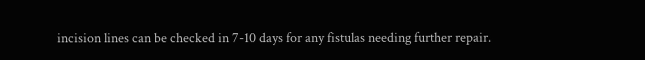incision lines can be checked in 7-10 days for any fistulas needing further repair.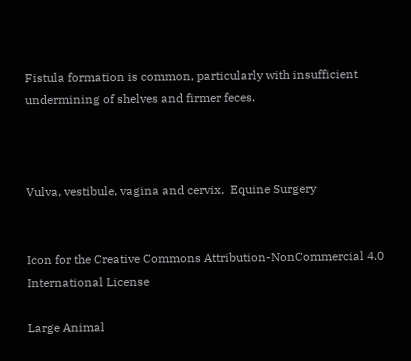Fistula formation is common, particularly with insufficient undermining of shelves and firmer feces.



Vulva, vestibule, vagina and cervix,  Equine Surgery


Icon for the Creative Commons Attribution-NonCommercial 4.0 International License

Large Animal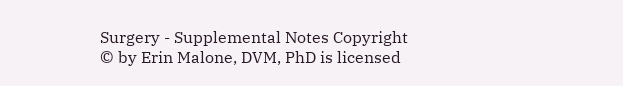Surgery - Supplemental Notes Copyright © by Erin Malone, DVM, PhD is licensed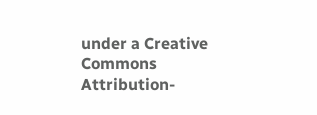under a Creative Commons Attribution-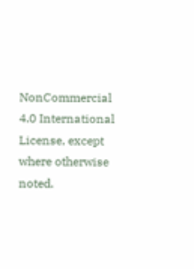NonCommercial 4.0 International License, except where otherwise noted.